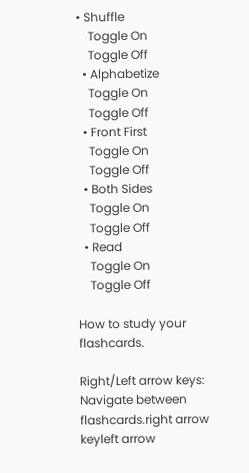• Shuffle
    Toggle On
    Toggle Off
  • Alphabetize
    Toggle On
    Toggle Off
  • Front First
    Toggle On
    Toggle Off
  • Both Sides
    Toggle On
    Toggle Off
  • Read
    Toggle On
    Toggle Off

How to study your flashcards.

Right/Left arrow keys: Navigate between flashcards.right arrow keyleft arrow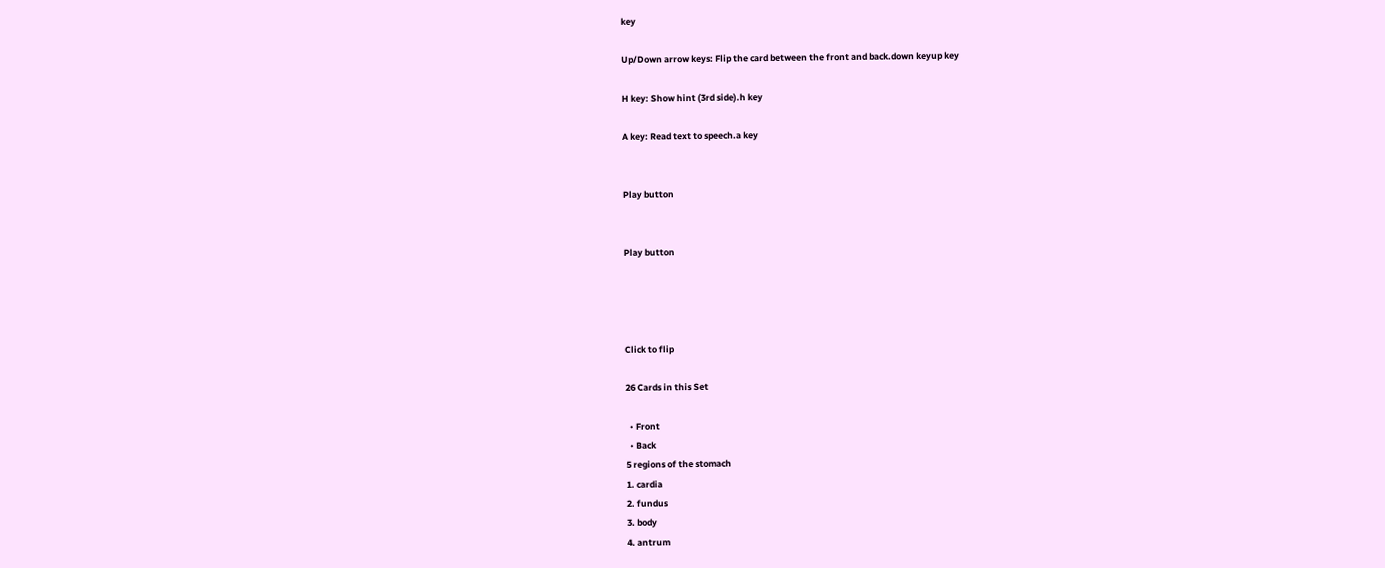key

Up/Down arrow keys: Flip the card between the front and back.down keyup key

H key: Show hint (3rd side).h key

A key: Read text to speech.a key


Play button


Play button




Click to flip

26 Cards in this Set

  • Front
  • Back
5 regions of the stomach
1. cardia
2. fundus
3. body
4. antrum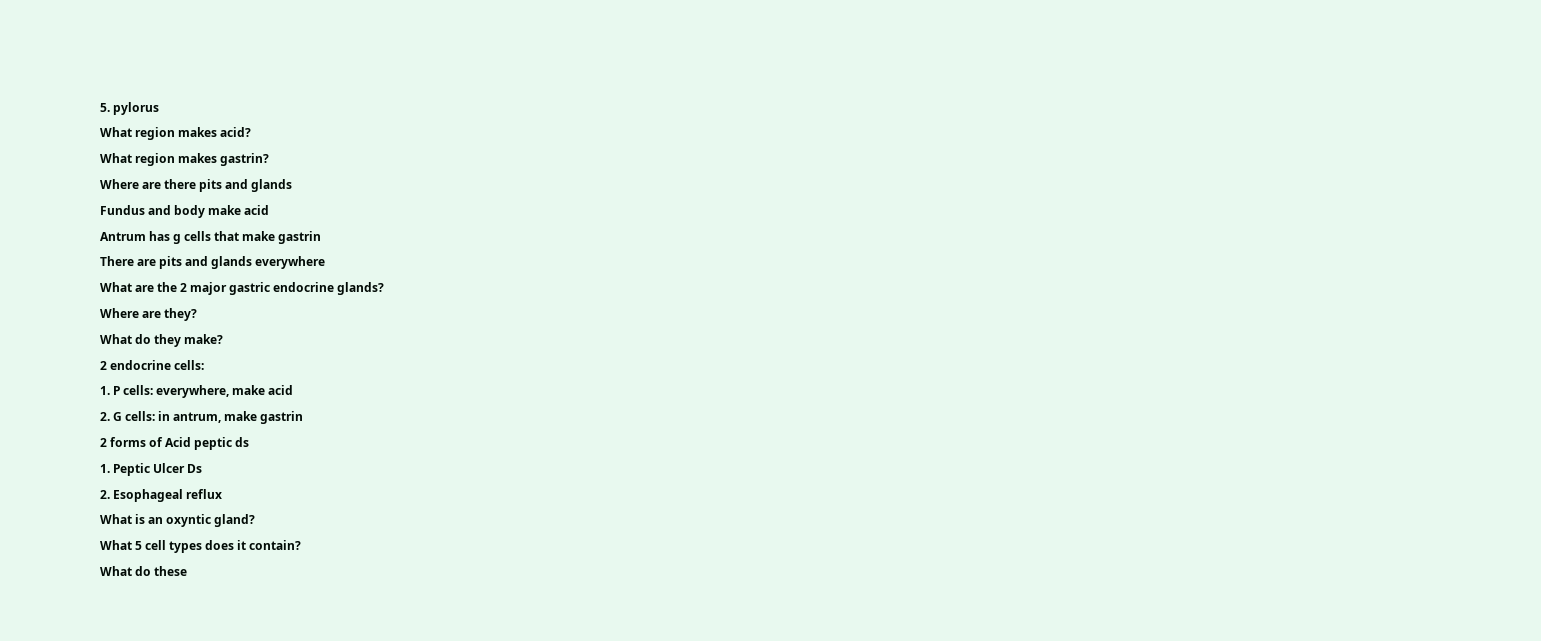5. pylorus
What region makes acid?
What region makes gastrin?
Where are there pits and glands
Fundus and body make acid
Antrum has g cells that make gastrin
There are pits and glands everywhere
What are the 2 major gastric endocrine glands?
Where are they?
What do they make?
2 endocrine cells:
1. P cells: everywhere, make acid
2. G cells: in antrum, make gastrin
2 forms of Acid peptic ds
1. Peptic Ulcer Ds
2. Esophageal reflux
What is an oxyntic gland?
What 5 cell types does it contain?
What do these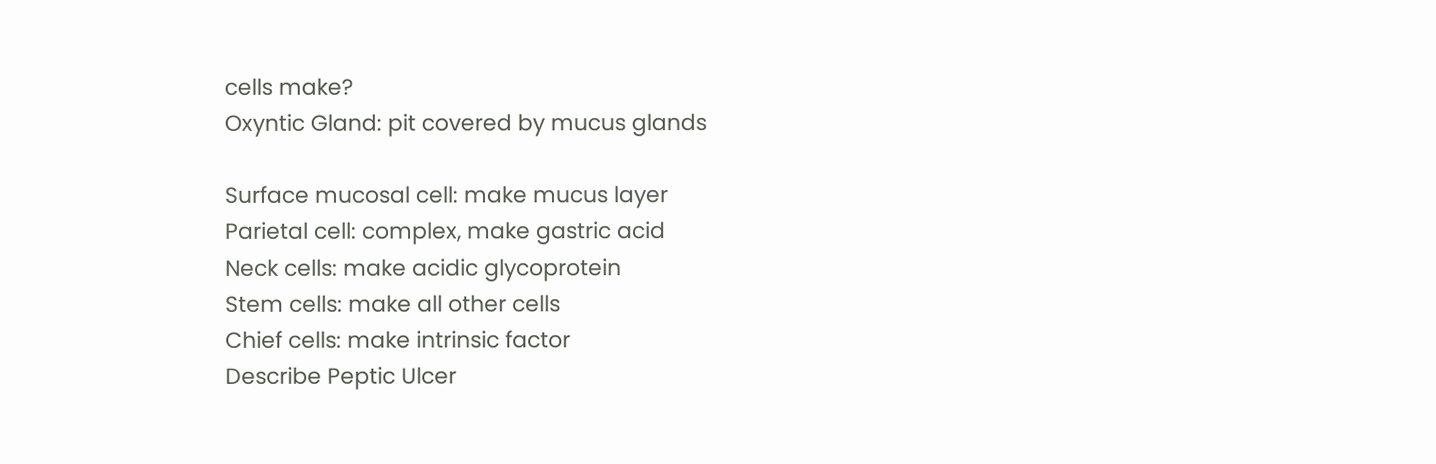cells make?
Oxyntic Gland: pit covered by mucus glands

Surface mucosal cell: make mucus layer
Parietal cell: complex, make gastric acid
Neck cells: make acidic glycoprotein
Stem cells: make all other cells
Chief cells: make intrinsic factor
Describe Peptic Ulcer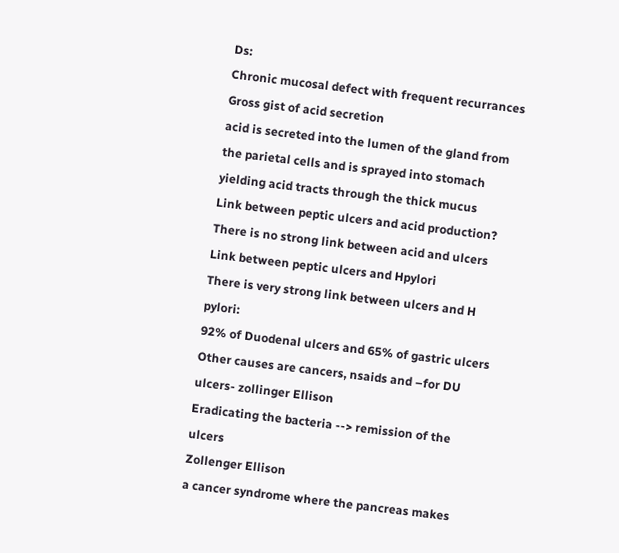Ds:
Chronic mucosal defect with frequent recurrances
Gross gist of acid secretion
acid is secreted into the lumen of the gland from the parietal cells and is sprayed into stomach yielding acid tracts through the thick mucus
Link between peptic ulcers and acid production?
There is no strong link between acid and ulcers
Link between peptic ulcers and Hpylori
There is very strong link between ulcers and H pylori:
92% of Duodenal ulcers and 65% of gastric ulcers
Other causes are cancers, nsaids and –for DU ulcers- zollinger Ellison
Eradicating the bacteria --> remission of the ulcers
Zollenger Ellison
a cancer syndrome where the pancreas makes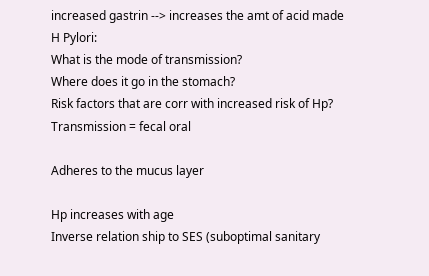increased gastrin --> increases the amt of acid made
H Pylori:
What is the mode of transmission?
Where does it go in the stomach?
Risk factors that are corr with increased risk of Hp?
Transmission = fecal oral

Adheres to the mucus layer

Hp increases with age
Inverse relation ship to SES (suboptimal sanitary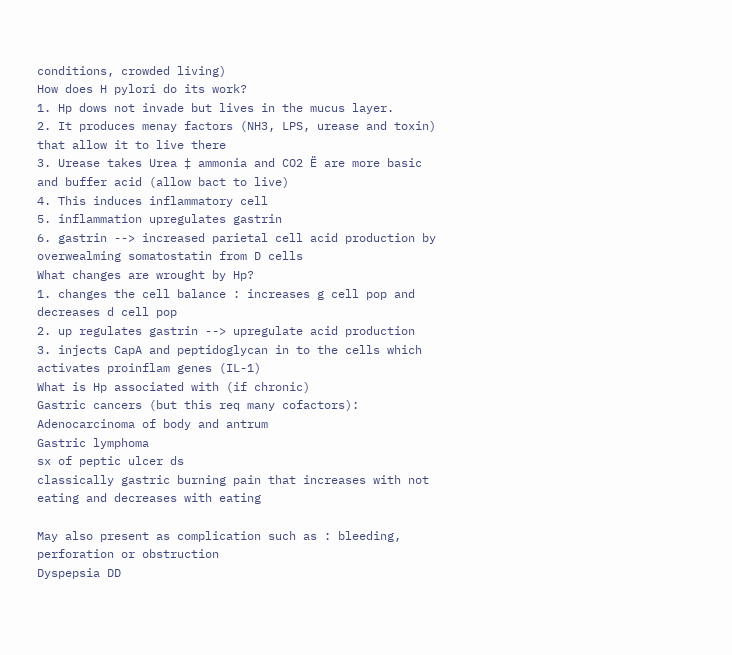conditions, crowded living)
How does H pylori do its work?
1. Hp dows not invade but lives in the mucus layer.
2. It produces menay factors (NH3, LPS, urease and toxin) that allow it to live there
3. Urease takes Urea ‡ ammonia and CO2 Ë are more basic and buffer acid (allow bact to live)
4. This induces inflammatory cell
5. inflammation upregulates gastrin
6. gastrin --> increased parietal cell acid production by overwealming somatostatin from D cells
What changes are wrought by Hp?
1. changes the cell balance : increases g cell pop and decreases d cell pop
2. up regulates gastrin --> upregulate acid production
3. injects CapA and peptidoglycan in to the cells which activates proinflam genes (IL-1)
What is Hp associated with (if chronic)
Gastric cancers (but this req many cofactors):
Adenocarcinoma of body and antrum
Gastric lymphoma
sx of peptic ulcer ds
classically gastric burning pain that increases with not eating and decreases with eating

May also present as complication such as : bleeding, perforation or obstruction
Dyspepsia DD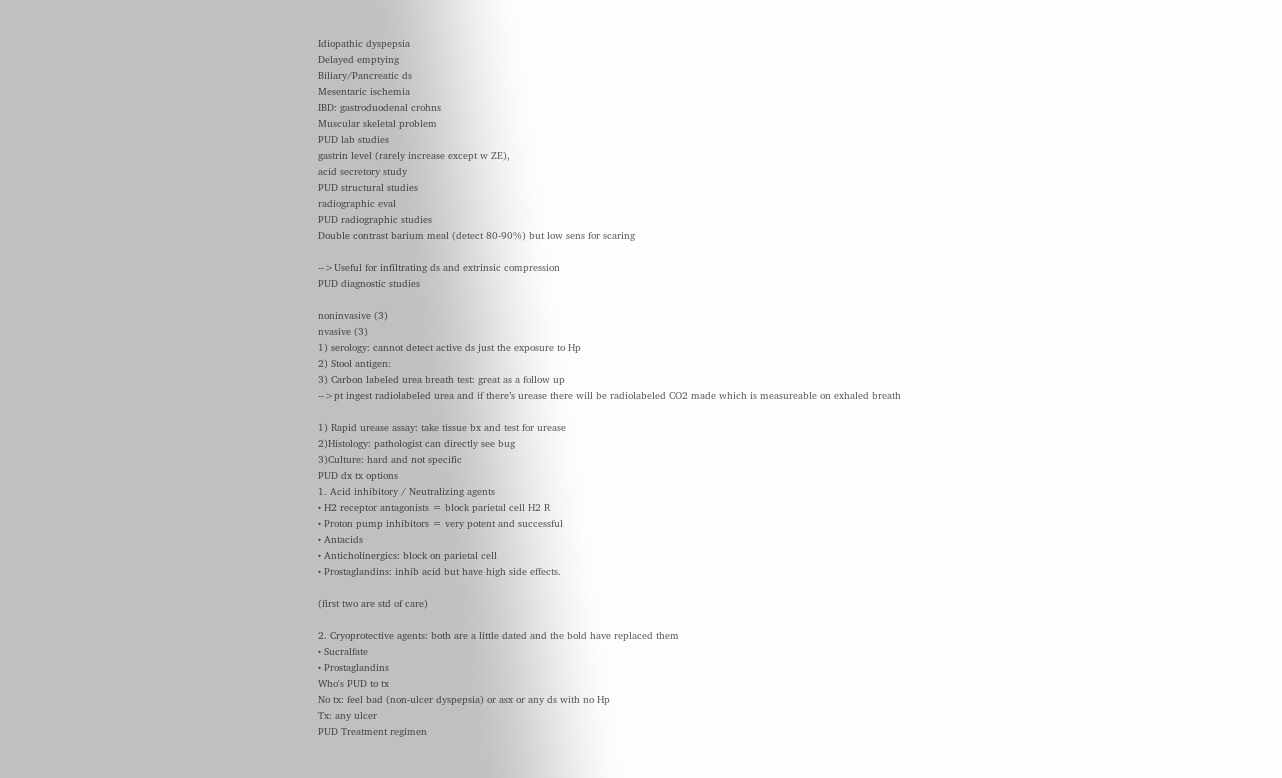Idiopathic dyspepsia
Delayed emptying
Biliary/Pancreatic ds
Mesentaric ischemia
IBD: gastroduodenal crohns
Muscular skeletal problem
PUD lab studies
gastrin level (rarely increase except w ZE),
acid secretory study
PUD structural studies
radiographic eval
PUD radiographic studies
Double contrast barium meal (detect 80-90%) but low sens for scaring

-->Useful for infiltrating ds and extrinsic compression
PUD diagnostic studies

noninvasive (3)
nvasive (3)
1) serology: cannot detect active ds just the exposure to Hp
2) Stool antigen:
3) Carbon labeled urea breath test: great as a follow up
-->pt ingest radiolabeled urea and if there’s urease there will be radiolabeled CO2 made which is measureable on exhaled breath

1) Rapid urease assay: take tissue bx and test for urease
2)Histology: pathologist can directly see bug
3)Culture: hard and not specific
PUD dx tx options
1. Acid inhibitory / Neutralizing agents
• H2 receptor antagonists = block parietal cell H2 R
• Proton pump inhibitors = very potent and successful
• Antacids
• Anticholinergics: block on parietal cell
• Prostaglandins: inhib acid but have high side effects.

(first two are std of care)

2. Cryoprotective agents: both are a little dated and the bold have replaced them
• Sucralfate
• Prostaglandins
Who's PUD to tx
No tx: feel bad (non-ulcer dyspepsia) or asx or any ds with no Hp
Tx: any ulcer
PUD Treatment regimen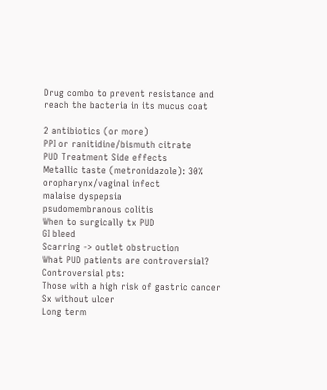Drug combo to prevent resistance and reach the bacteria in its mucus coat

2 antibiotics (or more)
PPI or ranitidine/bismuth citrate
PUD Treatment Side effects
Metallic taste (metronidazole): 30%
oropharynx/vaginal infect
malaise dyspepsia
psudomembranous colitis
When to surgically tx PUD
GI bleed
Scarring -> outlet obstruction
What PUD patients are controversial?
Controversial pts:
Those with a high risk of gastric cancer
Sx without ulcer
Long term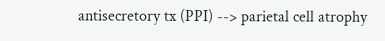antisecretory tx (PPI) --> parietal cell atrophy